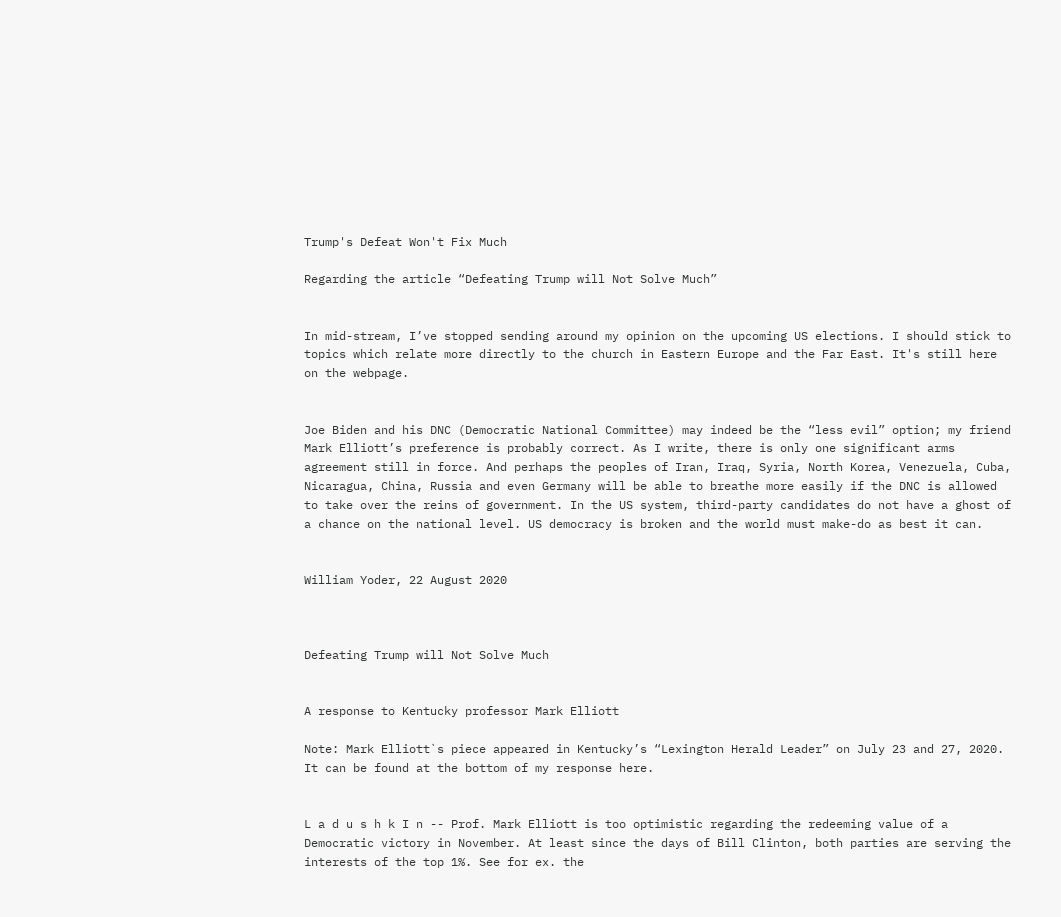Trump's Defeat Won't Fix Much

Regarding the article “Defeating Trump will Not Solve Much”


In mid-stream, I’ve stopped sending around my opinion on the upcoming US elections. I should stick to topics which relate more directly to the church in Eastern Europe and the Far East. It's still here on the webpage.


Joe Biden and his DNC (Democratic National Committee) may indeed be the “less evil” option; my friend Mark Elliott’s preference is probably correct. As I write, there is only one significant arms agreement still in force. And perhaps the peoples of Iran, Iraq, Syria, North Korea, Venezuela, Cuba, Nicaragua, China, Russia and even Germany will be able to breathe more easily if the DNC is allowed to take over the reins of government. In the US system, third-party candidates do not have a ghost of a chance on the national level. US democracy is broken and the world must make-do as best it can.


William Yoder, 22 August 2020



Defeating Trump will Not Solve Much


A response to Kentucky professor Mark Elliott

Note: Mark Elliott`s piece appeared in Kentucky’s “Lexington Herald Leader” on July 23 and 27, 2020. It can be found at the bottom of my response here.


L a d u s h k I n -- Prof. Mark Elliott is too optimistic regarding the redeeming value of a Democratic victory in November. At least since the days of Bill Clinton, both parties are serving the interests of the top 1%. See for ex. the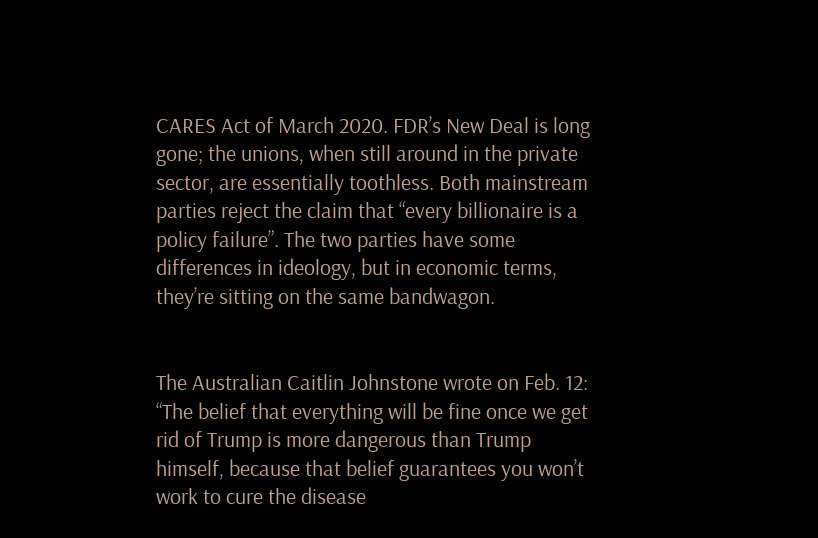CARES Act of March 2020. FDR’s New Deal is long gone; the unions, when still around in the private sector, are essentially toothless. Both mainstream parties reject the claim that “every billionaire is a policy failure”. The two parties have some differences in ideology, but in economic terms, they’re sitting on the same bandwagon.


The Australian Caitlin Johnstone wrote on Feb. 12: “The belief that everything will be fine once we get rid of Trump is more dangerous than Trump himself, because that belief guarantees you won’t work to cure the disease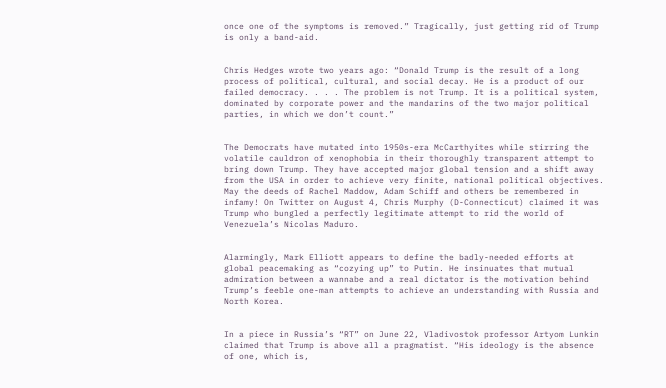once one of the symptoms is removed.” Tragically, just getting rid of Trump is only a band-aid.


Chris Hedges wrote two years ago: “Donald Trump is the result of a long process of political, cultural, and social decay. He is a product of our failed democracy. . . . The problem is not Trump. It is a political system, dominated by corporate power and the mandarins of the two major political parties, in which we don’t count.”


The Democrats have mutated into 1950s-era McCarthyites while stirring the volatile cauldron of xenophobia in their thoroughly transparent attempt to bring down Trump. They have accepted major global tension and a shift away from the USA in order to achieve very finite, national political objectives. May the deeds of Rachel Maddow, Adam Schiff and others be remembered in infamy! On Twitter on August 4, Chris Murphy (D-Connecticut) claimed it was Trump who bungled a perfectly legitimate attempt to rid the world of Venezuela’s Nicolas Maduro.


Alarmingly, Mark Elliott appears to define the badly-needed efforts at global peacemaking as “cozying up” to Putin. He insinuates that mutual admiration between a wannabe and a real dictator is the motivation behind Trump’s feeble one-man attempts to achieve an understanding with Russia and North Korea.


In a piece in Russia’s “RT” on June 22, Vladivostok professor Artyom Lunkin claimed that Trump is above all a pragmatist. “His ideology is the absence of one, which is,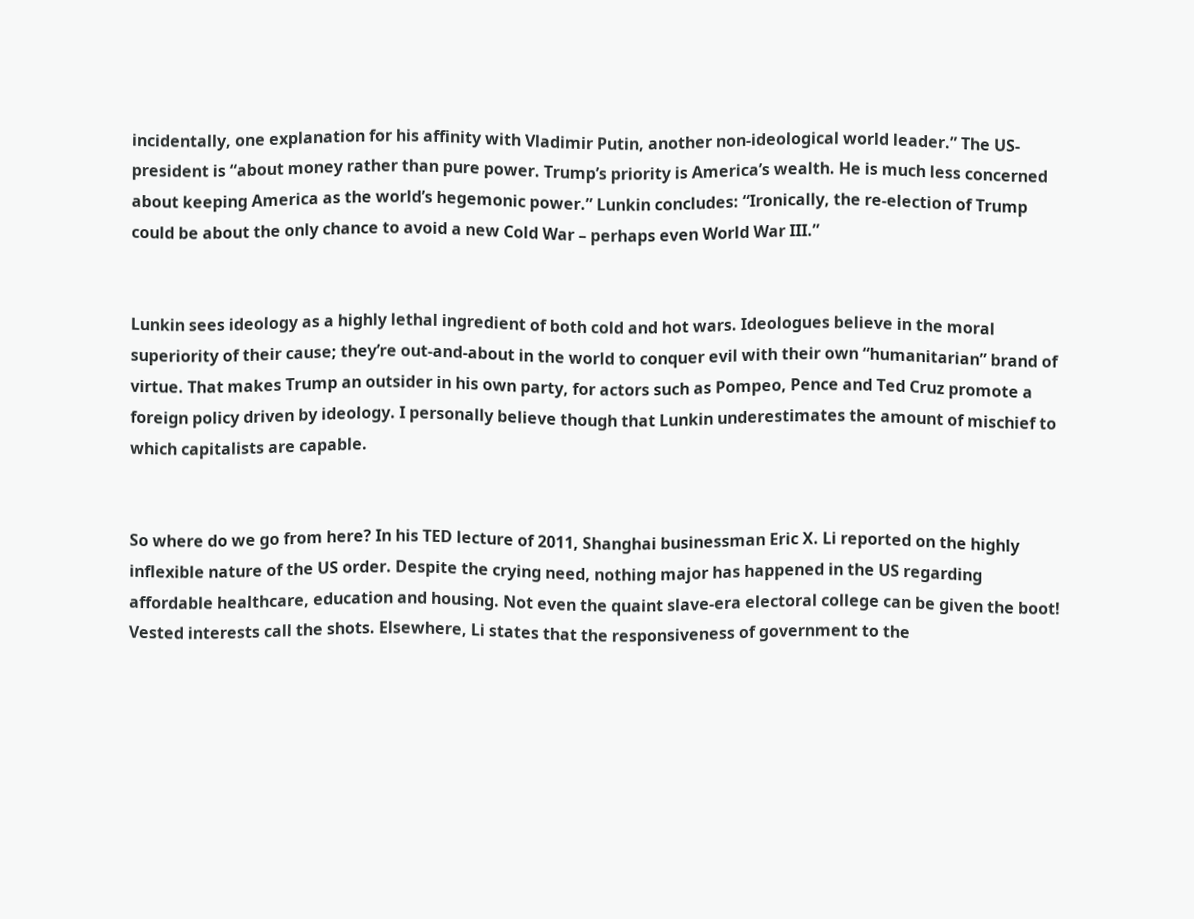incidentally, one explanation for his affinity with Vladimir Putin, another non-ideological world leader.” The US-president is “about money rather than pure power. Trump’s priority is America’s wealth. He is much less concerned about keeping America as the world’s hegemonic power.” Lunkin concludes: “Ironically, the re-election of Trump could be about the only chance to avoid a new Cold War – perhaps even World War III.”


Lunkin sees ideology as a highly lethal ingredient of both cold and hot wars. Ideologues believe in the moral superiority of their cause; they’re out-and-about in the world to conquer evil with their own “humanitarian” brand of virtue. That makes Trump an outsider in his own party, for actors such as Pompeo, Pence and Ted Cruz promote a foreign policy driven by ideology. I personally believe though that Lunkin underestimates the amount of mischief to which capitalists are capable.


So where do we go from here? In his TED lecture of 2011, Shanghai businessman Eric X. Li reported on the highly inflexible nature of the US order. Despite the crying need, nothing major has happened in the US regarding affordable healthcare, education and housing. Not even the quaint slave-era electoral college can be given the boot! Vested interests call the shots. Elsewhere, Li states that the responsiveness of government to the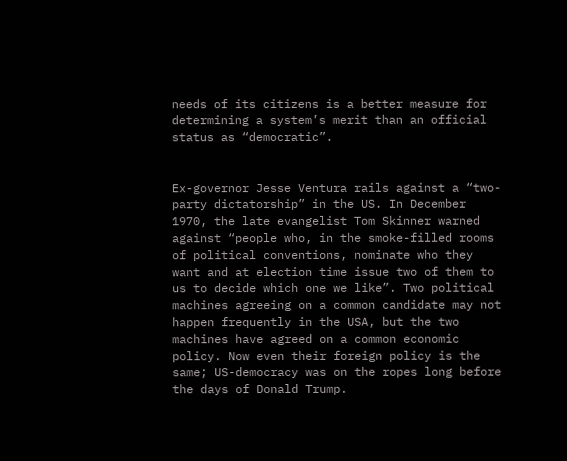needs of its citizens is a better measure for determining a system’s merit than an official status as “democratic”.


Ex-governor Jesse Ventura rails against a “two-party dictatorship” in the US. In December 1970, the late evangelist Tom Skinner warned against “people who, in the smoke-filled rooms of political conventions, nominate who they want and at election time issue two of them to us to decide which one we like”. Two political machines agreeing on a common candidate may not happen frequently in the USA, but the two machines have agreed on a common economic policy. Now even their foreign policy is the same; US-democracy was on the ropes long before the days of Donald Trump.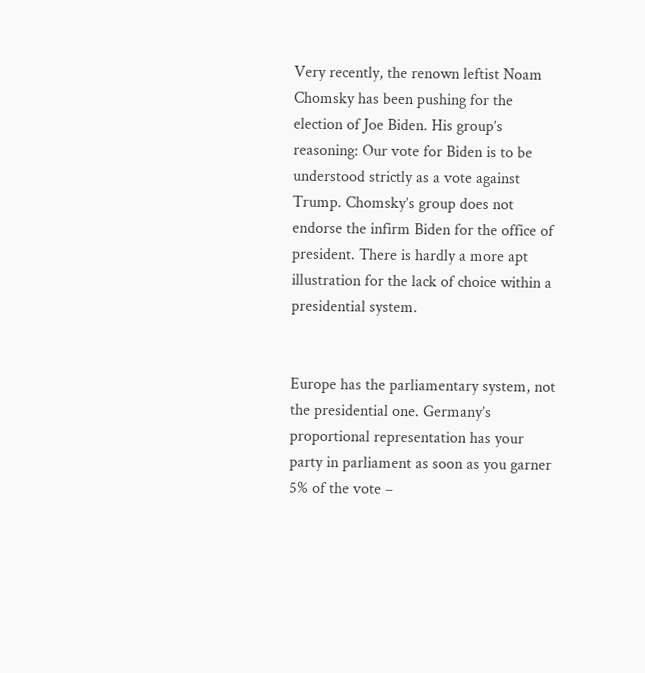Very recently, the renown leftist Noam Chomsky has been pushing for the election of Joe Biden. His group’s reasoning: Our vote for Biden is to be understood strictly as a vote against Trump. Chomsky’s group does not endorse the infirm Biden for the office of president. There is hardly a more apt illustration for the lack of choice within a presidential system.


Europe has the parliamentary system, not the presidential one. Germany’s proportional representation has your party in parliament as soon as you garner 5% of the vote –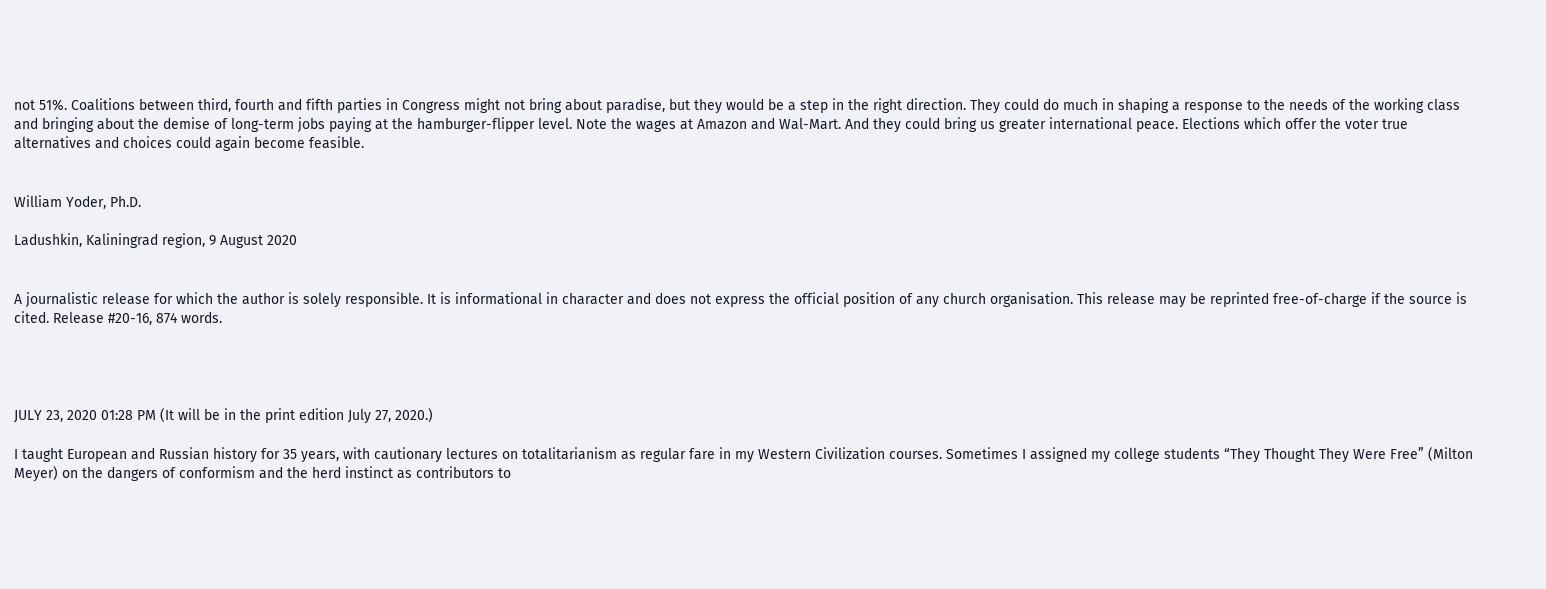not 51%. Coalitions between third, fourth and fifth parties in Congress might not bring about paradise, but they would be a step in the right direction. They could do much in shaping a response to the needs of the working class and bringing about the demise of long-term jobs paying at the hamburger-flipper level. Note the wages at Amazon and Wal-Mart. And they could bring us greater international peace. Elections which offer the voter true alternatives and choices could again become feasible.


William Yoder, Ph.D.

Ladushkin, Kaliningrad region, 9 August 2020


A journalistic release for which the author is solely responsible. It is informational in character and does not express the official position of any church organisation. This release may be reprinted free-of-charge if the source is cited. Release #20-16, 874 words.




JULY 23, 2020 01:28 PM (It will be in the print edition July 27, 2020.)

I taught European and Russian history for 35 years, with cautionary lectures on totalitarianism as regular fare in my Western Civilization courses. Sometimes I assigned my college students “They Thought They Were Free” (Milton Meyer) on the dangers of conformism and the herd instinct as contributors to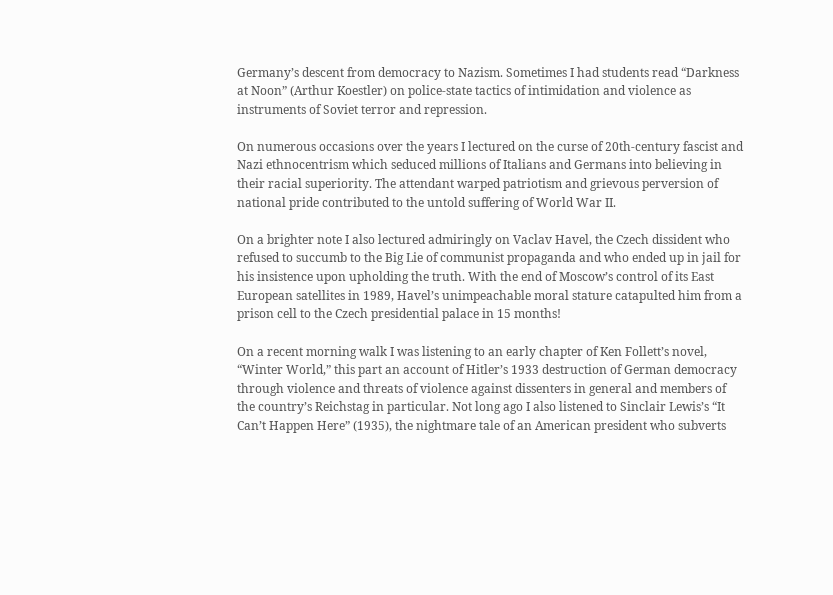Germany’s descent from democracy to Nazism. Sometimes I had students read “Darkness at Noon” (Arthur Koestler) on police-state tactics of intimidation and violence as instruments of Soviet terror and repression.

On numerous occasions over the years I lectured on the curse of 20th-century fascist and Nazi ethnocentrism which seduced millions of Italians and Germans into believing in their racial superiority. The attendant warped patriotism and grievous perversion of national pride contributed to the untold suffering of World War II.

On a brighter note I also lectured admiringly on Vaclav Havel, the Czech dissident who refused to succumb to the Big Lie of communist propaganda and who ended up in jail for his insistence upon upholding the truth. With the end of Moscow’s control of its East European satellites in 1989, Havel’s unimpeachable moral stature catapulted him from a prison cell to the Czech presidential palace in 15 months!

On a recent morning walk I was listening to an early chapter of Ken Follett’s novel, “Winter World,” this part an account of Hitler’s 1933 destruction of German democracy through violence and threats of violence against dissenters in general and members of the country’s Reichstag in particular. Not long ago I also listened to Sinclair Lewis’s “It Can’t Happen Here” (1935), the nightmare tale of an American president who subverts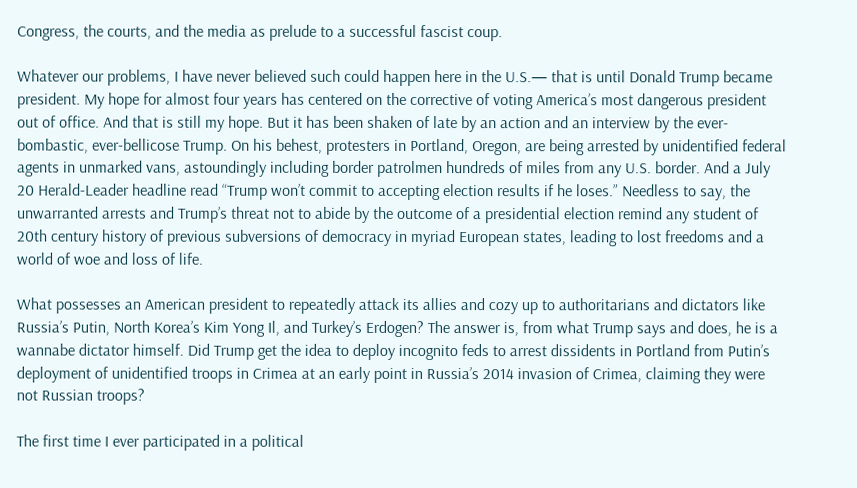Congress, the courts, and the media as prelude to a successful fascist coup.

Whatever our problems, I have never believed such could happen here in the U.S.— that is until Donald Trump became president. My hope for almost four years has centered on the corrective of voting America’s most dangerous president out of office. And that is still my hope. But it has been shaken of late by an action and an interview by the ever-bombastic, ever-bellicose Trump. On his behest, protesters in Portland, Oregon, are being arrested by unidentified federal agents in unmarked vans, astoundingly including border patrolmen hundreds of miles from any U.S. border. And a July 20 Herald-Leader headline read “Trump won’t commit to accepting election results if he loses.” Needless to say, the unwarranted arrests and Trump’s threat not to abide by the outcome of a presidential election remind any student of 20th century history of previous subversions of democracy in myriad European states, leading to lost freedoms and a world of woe and loss of life.

What possesses an American president to repeatedly attack its allies and cozy up to authoritarians and dictators like Russia’s Putin, North Korea’s Kim Yong Il, and Turkey’s Erdogen? The answer is, from what Trump says and does, he is a wannabe dictator himself. Did Trump get the idea to deploy incognito feds to arrest dissidents in Portland from Putin’s deployment of unidentified troops in Crimea at an early point in Russia’s 2014 invasion of Crimea, claiming they were not Russian troops?

The first time I ever participated in a political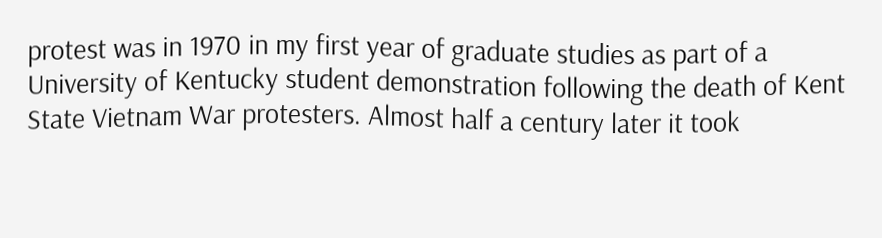protest was in 1970 in my first year of graduate studies as part of a University of Kentucky student demonstration following the death of Kent State Vietnam War protesters. Almost half a century later it took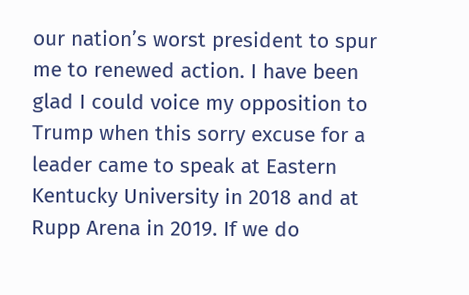our nation’s worst president to spur me to renewed action. I have been glad I could voice my opposition to Trump when this sorry excuse for a leader came to speak at Eastern Kentucky University in 2018 and at Rupp Arena in 2019. If we do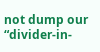not dump our “divider-in-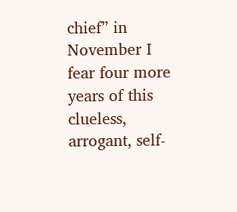chief” in November I fear four more years of this clueless, arrogant, self-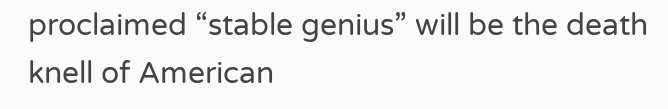proclaimed “stable genius” will be the death knell of American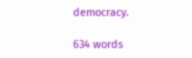democracy.

634 words